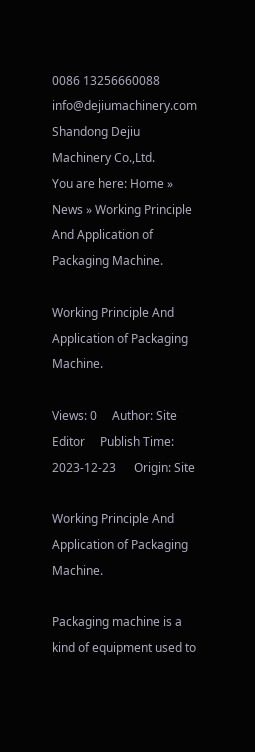0086 13256660088              info@dejiumachinery.com
Shandong Dejiu Machinery Co.,Ltd.
You are here: Home » News » Working Principle And Application of Packaging Machine.

Working Principle And Application of Packaging Machine.

Views: 0     Author: Site Editor     Publish Time: 2023-12-23      Origin: Site

Working Principle And Application of Packaging Machine.

Packaging machine is a kind of equipment used to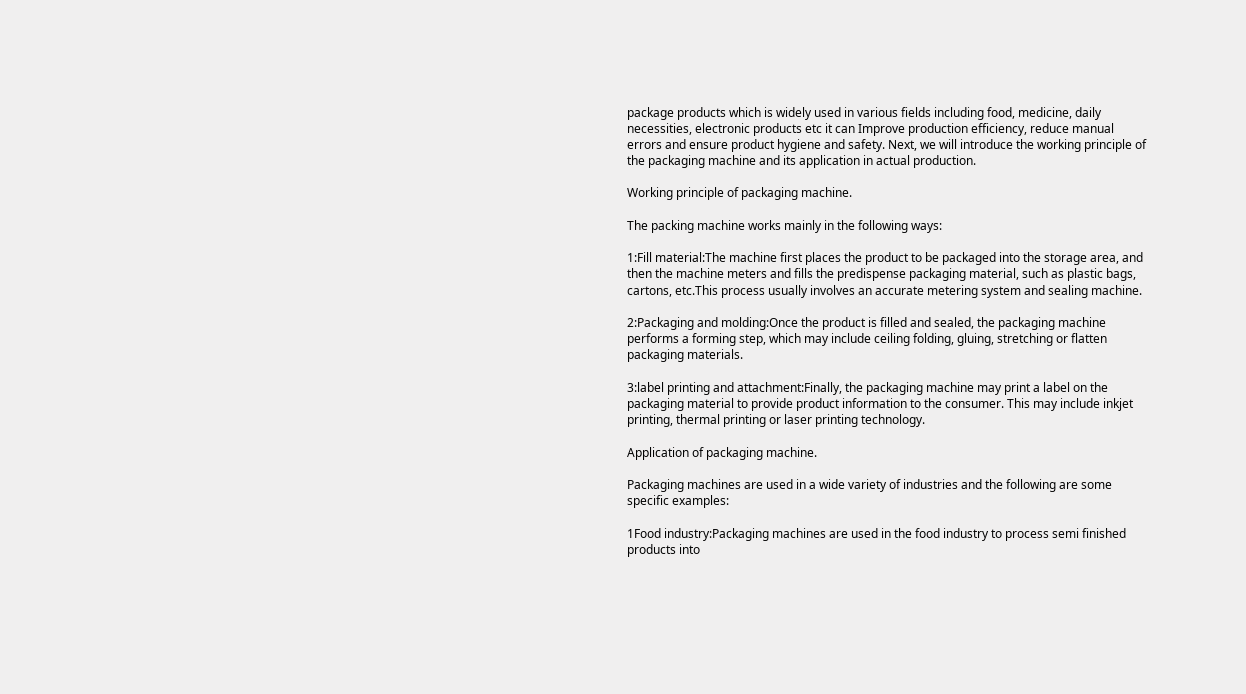package products which is widely used in various fields including food, medicine, daily necessities, electronic products etc it can Improve production efficiency, reduce manual errors and ensure product hygiene and safety. Next, we will introduce the working principle of the packaging machine and its application in actual production.

Working principle of packaging machine.

The packing machine works mainly in the following ways:

1:Fill material:The machine first places the product to be packaged into the storage area, and then the machine meters and fills the predispense packaging material, such as plastic bags, cartons, etc.This process usually involves an accurate metering system and sealing machine.

2:Packaging and molding:Once the product is filled and sealed, the packaging machine performs a forming step, which may include ceiling folding, gluing, stretching or flatten packaging materials.

3:label printing and attachment:Finally, the packaging machine may print a label on the packaging material to provide product information to the consumer. This may include inkjet printing, thermal printing or laser printing technology.

Application of packaging machine.

Packaging machines are used in a wide variety of industries and the following are some specific examples:

1Food industry:Packaging machines are used in the food industry to process semi finished products into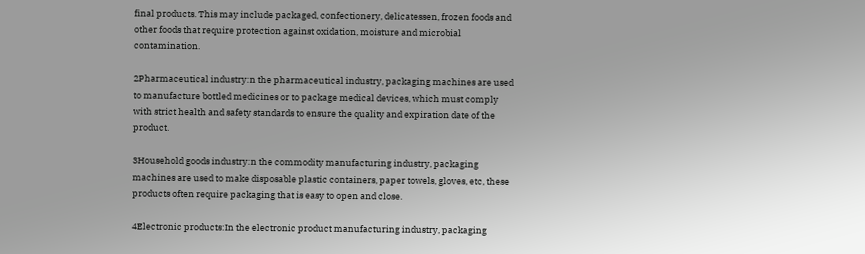final products. This may include packaged, confectionery, delicatessen, frozen foods and other foods that require protection against oxidation, moisture and microbial contamination.

2Pharmaceutical industry:n the pharmaceutical industry, packaging machines are used to manufacture bottled medicines or to package medical devices, which must comply with strict health and safety standards to ensure the quality and expiration date of the product.

3Household goods industry:n the commodity manufacturing industry, packaging machines are used to make disposable plastic containers, paper towels, gloves, etc, these products often require packaging that is easy to open and close.

4Electronic products:In the electronic product manufacturing industry, packaging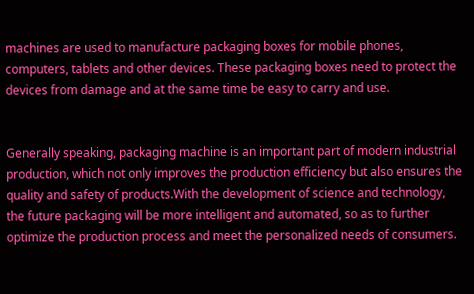machines are used to manufacture packaging boxes for mobile phones, computers, tablets and other devices. These packaging boxes need to protect the devices from damage and at the same time be easy to carry and use.


Generally speaking, packaging machine is an important part of modern industrial production, which not only improves the production efficiency but also ensures the quality and safety of products.With the development of science and technology, the future packaging will be more intelligent and automated, so as to further optimize the production process and meet the personalized needs of consumers.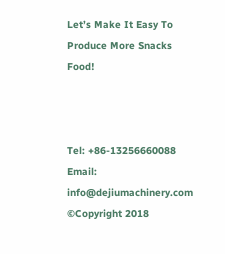Let’s Make It Easy To Produce More Snacks Food!



Tel: +86-13256660088
Email: info@dejiumachinery.com
©Copyright 2018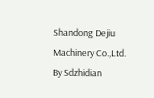Shandong Dejiu Machinery Co.,Ltd.           By Sdzhidian